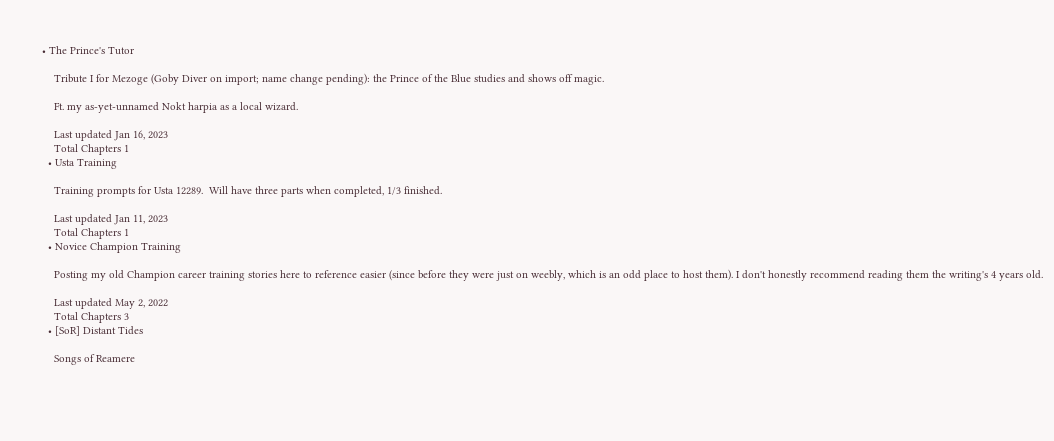• The Prince's Tutor

    Tribute I for Mezoge (Goby Diver on import; name change pending): the Prince of the Blue studies and shows off magic.

    Ft. my as-yet-unnamed Nokt harpia as a local wizard.

    Last updated Jan 16, 2023
    Total Chapters 1
  • Usta Training

    Training prompts for Usta 12289.  Will have three parts when completed, 1/3 finished.

    Last updated Jan 11, 2023
    Total Chapters 1
  • Novice Champion Training

    Posting my old Champion career training stories here to reference easier (since before they were just on weebly, which is an odd place to host them). I don't honestly recommend reading them the writing's 4 years old.

    Last updated May 2, 2022
    Total Chapters 3
  • [SoR] Distant Tides

    Songs of Reamere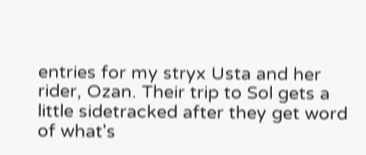entries for my stryx Usta and her rider, Ozan. Their trip to Sol gets a little sidetracked after they get word of what's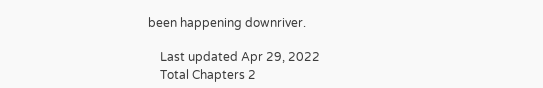been happening downriver.

    Last updated Apr 29, 2022
    Total Chapters 2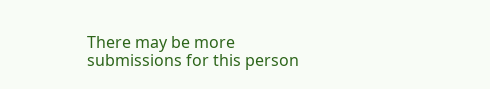There may be more submissions for this person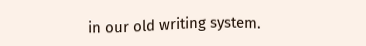in our old writing system.